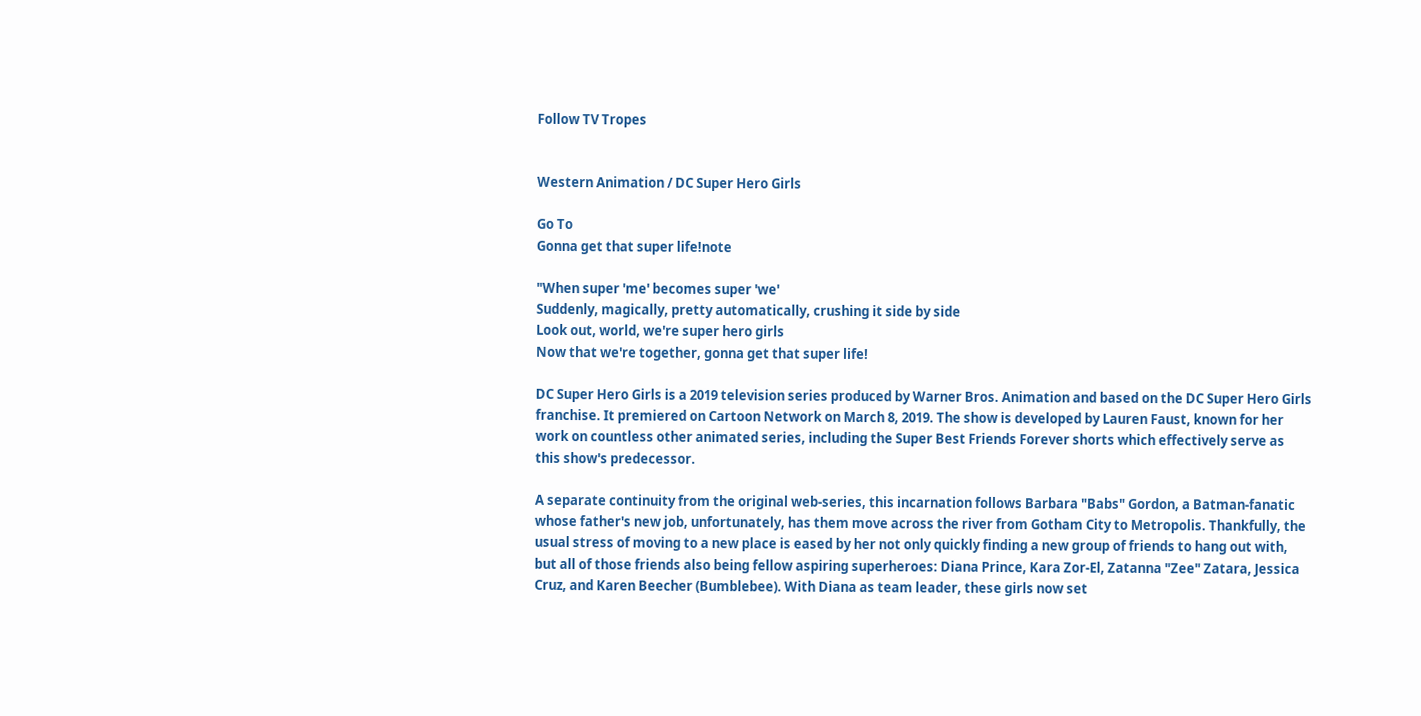Follow TV Tropes


Western Animation / DC Super Hero Girls

Go To
Gonna get that super life!note

"When super 'me' becomes super 'we'
Suddenly, magically, pretty automatically, crushing it side by side
Look out, world, we're super hero girls
Now that we're together, gonna get that super life!

DC Super Hero Girls is a 2019 television series produced by Warner Bros. Animation and based on the DC Super Hero Girls franchise. It premiered on Cartoon Network on March 8, 2019. The show is developed by Lauren Faust, known for her work on countless other animated series, including the Super Best Friends Forever shorts which effectively serve as this show's predecessor.

A separate continuity from the original web-series, this incarnation follows Barbara "Babs" Gordon, a Batman-fanatic whose father's new job, unfortunately, has them move across the river from Gotham City to Metropolis. Thankfully, the usual stress of moving to a new place is eased by her not only quickly finding a new group of friends to hang out with, but all of those friends also being fellow aspiring superheroes: Diana Prince, Kara Zor-El, Zatanna "Zee" Zatara, Jessica Cruz, and Karen Beecher (Bumblebee). With Diana as team leader, these girls now set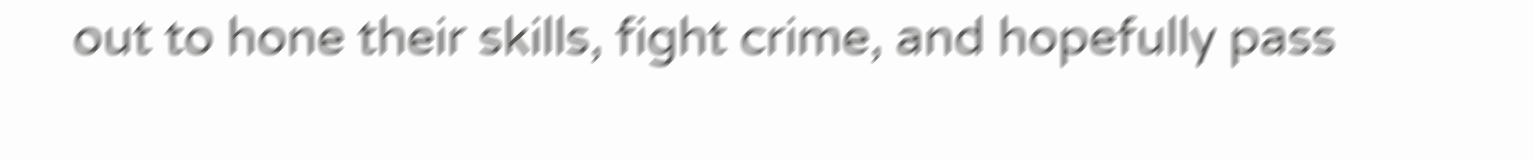out to hone their skills, fight crime, and hopefully pass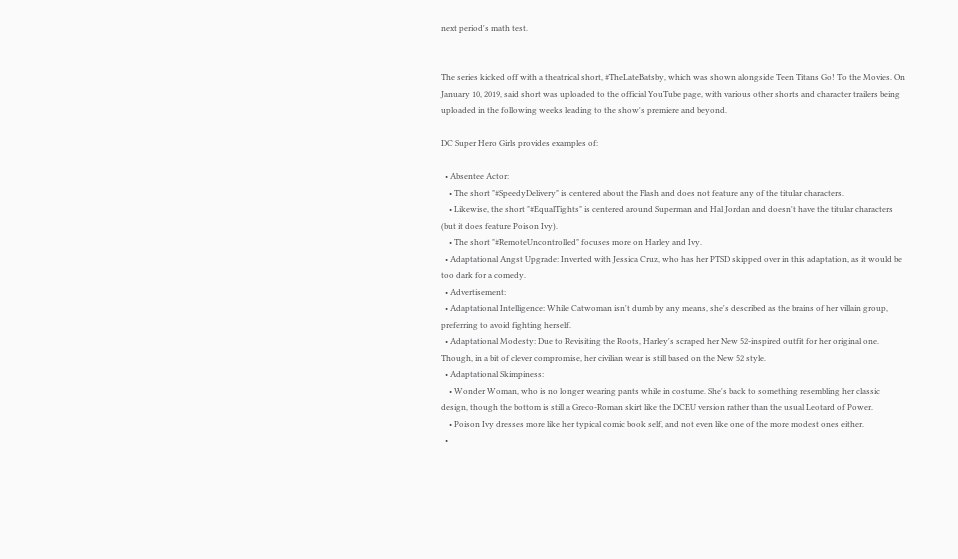next period's math test.


The series kicked off with a theatrical short, #TheLateBatsby, which was shown alongside Teen Titans Go! To the Movies. On January 10, 2019, said short was uploaded to the official YouTube page, with various other shorts and character trailers being uploaded in the following weeks leading to the show's premiere and beyond.

DC Super Hero Girls provides examples of:

  • Absentee Actor:
    • The short "#SpeedyDelivery" is centered about the Flash and does not feature any of the titular characters.
    • Likewise, the short "#EqualTights" is centered around Superman and Hal Jordan and doesn't have the titular characters (but it does feature Poison Ivy).
    • The short "#RemoteUncontrolled" focuses more on Harley and Ivy.
  • Adaptational Angst Upgrade: Inverted with Jessica Cruz, who has her PTSD skipped over in this adaptation, as it would be too dark for a comedy.
  • Advertisement:
  • Adaptational Intelligence: While Catwoman isn't dumb by any means, she's described as the brains of her villain group, preferring to avoid fighting herself.
  • Adaptational Modesty: Due to Revisiting the Roots, Harley's scraped her New 52-inspired outfit for her original one. Though, in a bit of clever compromise, her civilian wear is still based on the New 52 style.
  • Adaptational Skimpiness:
    • Wonder Woman, who is no longer wearing pants while in costume. She's back to something resembling her classic design, though the bottom is still a Greco-Roman skirt like the DCEU version rather than the usual Leotard of Power.
    • Poison Ivy dresses more like her typical comic book self, and not even like one of the more modest ones either.
  •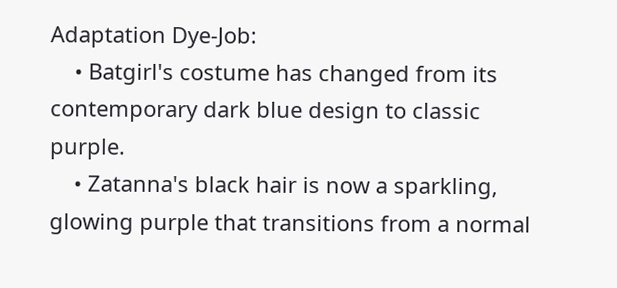Adaptation Dye-Job:
    • Batgirl's costume has changed from its contemporary dark blue design to classic purple.
    • Zatanna's black hair is now a sparkling, glowing purple that transitions from a normal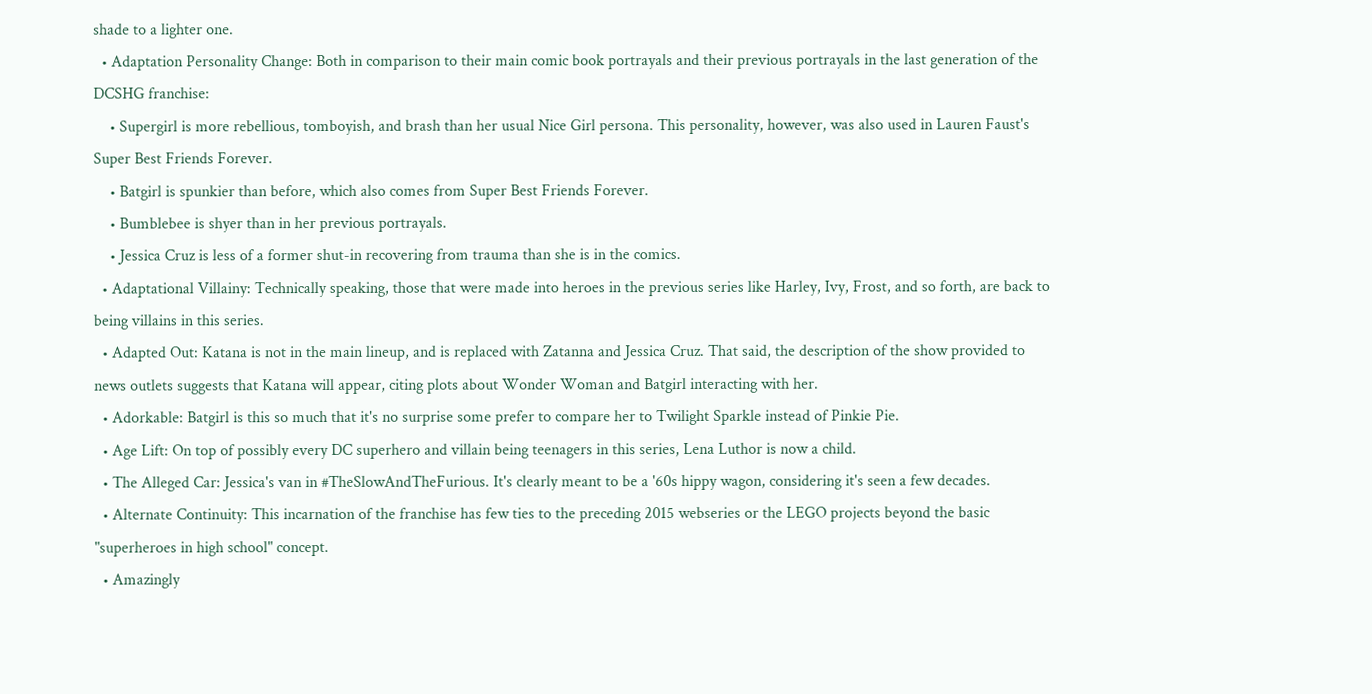shade to a lighter one.
  • Adaptation Personality Change: Both in comparison to their main comic book portrayals and their previous portrayals in the last generation of the DCSHG franchise:
    • Supergirl is more rebellious, tomboyish, and brash than her usual Nice Girl persona. This personality, however, was also used in Lauren Faust's Super Best Friends Forever.
    • Batgirl is spunkier than before, which also comes from Super Best Friends Forever.
    • Bumblebee is shyer than in her previous portrayals.
    • Jessica Cruz is less of a former shut-in recovering from trauma than she is in the comics.
  • Adaptational Villainy: Technically speaking, those that were made into heroes in the previous series like Harley, Ivy, Frost, and so forth, are back to being villains in this series.
  • Adapted Out: Katana is not in the main lineup, and is replaced with Zatanna and Jessica Cruz. That said, the description of the show provided to news outlets suggests that Katana will appear, citing plots about Wonder Woman and Batgirl interacting with her.
  • Adorkable: Batgirl is this so much that it's no surprise some prefer to compare her to Twilight Sparkle instead of Pinkie Pie.
  • Age Lift: On top of possibly every DC superhero and villain being teenagers in this series, Lena Luthor is now a child.
  • The Alleged Car: Jessica's van in #TheSlowAndTheFurious. It's clearly meant to be a '60s hippy wagon, considering it's seen a few decades.
  • Alternate Continuity: This incarnation of the franchise has few ties to the preceding 2015 webseries or the LEGO projects beyond the basic "superheroes in high school" concept.
  • Amazingly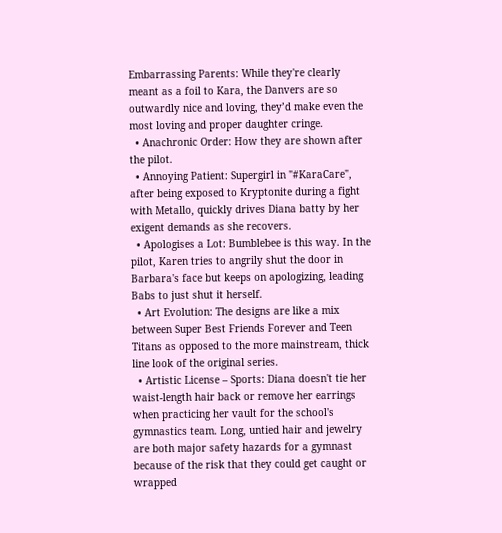Embarrassing Parents: While they're clearly meant as a foil to Kara, the Danvers are so outwardly nice and loving, they’d make even the most loving and proper daughter cringe.
  • Anachronic Order: How they are shown after the pilot.
  • Annoying Patient: Supergirl in "#KaraCare", after being exposed to Kryptonite during a fight with Metallo, quickly drives Diana batty by her exigent demands as she recovers.
  • Apologises a Lot: Bumblebee is this way. In the pilot, Karen tries to angrily shut the door in Barbara's face but keeps on apologizing, leading Babs to just shut it herself.
  • Art Evolution: The designs are like a mix between Super Best Friends Forever and Teen Titans as opposed to the more mainstream, thick line look of the original series.
  • Artistic License – Sports: Diana doesn't tie her waist-length hair back or remove her earrings when practicing her vault for the school's gymnastics team. Long, untied hair and jewelry are both major safety hazards for a gymnast because of the risk that they could get caught or wrapped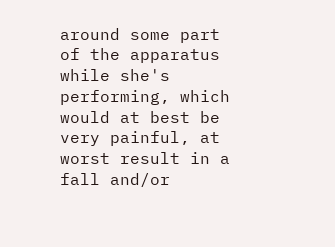around some part of the apparatus while she's performing, which would at best be very painful, at worst result in a fall and/or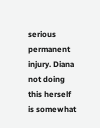serious permanent injury. Diana not doing this herself is somewhat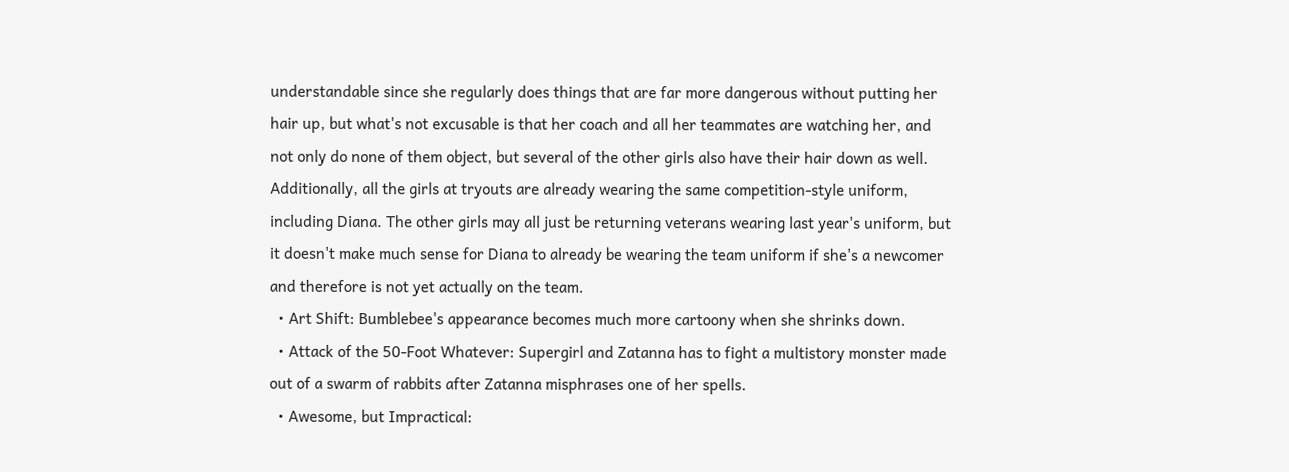understandable since she regularly does things that are far more dangerous without putting her hair up, but what's not excusable is that her coach and all her teammates are watching her, and not only do none of them object, but several of the other girls also have their hair down as well. Additionally, all the girls at tryouts are already wearing the same competition-style uniform, including Diana. The other girls may all just be returning veterans wearing last year's uniform, but it doesn't make much sense for Diana to already be wearing the team uniform if she's a newcomer and therefore is not yet actually on the team.
  • Art Shift: Bumblebee's appearance becomes much more cartoony when she shrinks down.
  • Attack of the 50-Foot Whatever: Supergirl and Zatanna has to fight a multistory monster made out of a swarm of rabbits after Zatanna misphrases one of her spells.
  • Awesome, but Impractical: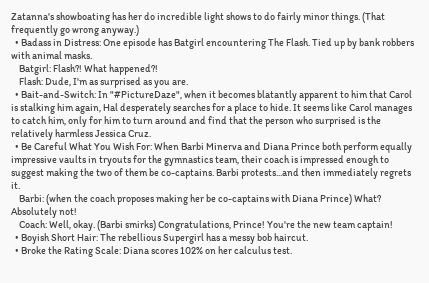Zatanna's showboating has her do incredible light shows to do fairly minor things. (That frequently go wrong anyway.)
  • Badass in Distress: One episode has Batgirl encountering The Flash. Tied up by bank robbers with animal masks.
    Batgirl: Flash?! What happened?!
    Flash: Dude, I'm as surprised as you are.
  • Bait-and-Switch: In "#PictureDaze", when it becomes blatantly apparent to him that Carol is stalking him again, Hal desperately searches for a place to hide. It seems like Carol manages to catch him, only for him to turn around and find that the person who surprised is the relatively harmless Jessica Cruz.
  • Be Careful What You Wish For: When Barbi Minerva and Diana Prince both perform equally impressive vaults in tryouts for the gymnastics team, their coach is impressed enough to suggest making the two of them be co-captains. Barbi protests...and then immediately regrets it.
    Barbi: (when the coach proposes making her be co-captains with Diana Prince) What? Absolutely not!
    Coach: Well, okay. (Barbi smirks) Congratulations, Prince! You're the new team captain!
  • Boyish Short Hair: The rebellious Supergirl has a messy bob haircut.
  • Broke the Rating Scale: Diana scores 102% on her calculus test.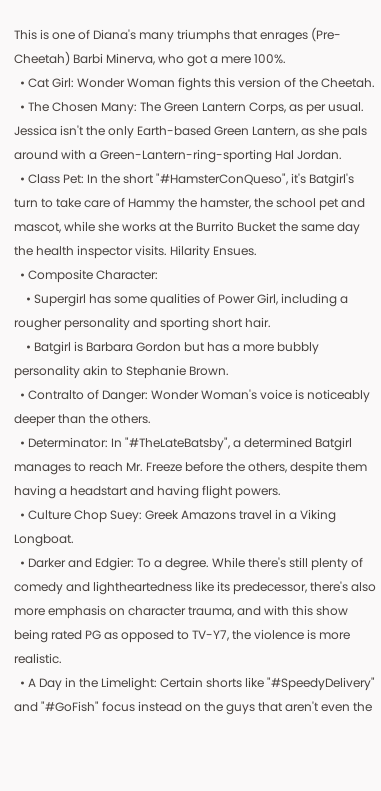This is one of Diana's many triumphs that enrages (Pre-Cheetah) Barbi Minerva, who got a mere 100%.
  • Cat Girl: Wonder Woman fights this version of the Cheetah.
  • The Chosen Many: The Green Lantern Corps, as per usual. Jessica isn't the only Earth-based Green Lantern, as she pals around with a Green-Lantern-ring-sporting Hal Jordan.
  • Class Pet: In the short "#HamsterConQueso", it's Batgirl's turn to take care of Hammy the hamster, the school pet and mascot, while she works at the Burrito Bucket the same day the health inspector visits. Hilarity Ensues.
  • Composite Character:
    • Supergirl has some qualities of Power Girl, including a rougher personality and sporting short hair.
    • Batgirl is Barbara Gordon but has a more bubbly personality akin to Stephanie Brown.
  • Contralto of Danger: Wonder Woman's voice is noticeably deeper than the others.
  • Determinator: In "#TheLateBatsby", a determined Batgirl manages to reach Mr. Freeze before the others, despite them having a headstart and having flight powers.
  • Culture Chop Suey: Greek Amazons travel in a Viking Longboat.
  • Darker and Edgier: To a degree. While there's still plenty of comedy and lightheartedness like its predecessor, there's also more emphasis on character trauma, and with this show being rated PG as opposed to TV-Y7, the violence is more realistic.
  • A Day in the Limelight: Certain shorts like "#SpeedyDelivery" and "#GoFish" focus instead on the guys that aren't even the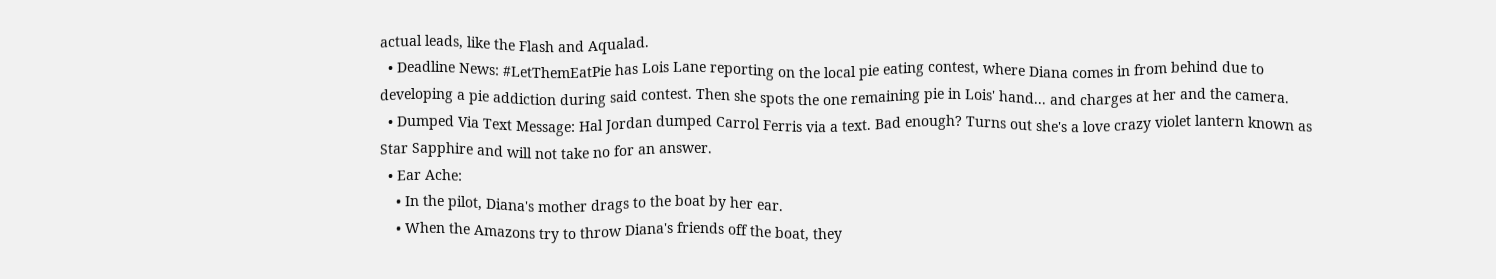actual leads, like the Flash and Aqualad.
  • Deadline News: #LetThemEatPie has Lois Lane reporting on the local pie eating contest, where Diana comes in from behind due to developing a pie addiction during said contest. Then she spots the one remaining pie in Lois' hand... and charges at her and the camera.
  • Dumped Via Text Message: Hal Jordan dumped Carrol Ferris via a text. Bad enough? Turns out she's a love crazy violet lantern known as Star Sapphire and will not take no for an answer.
  • Ear Ache:
    • In the pilot, Diana's mother drags to the boat by her ear.
    • When the Amazons try to throw Diana's friends off the boat, they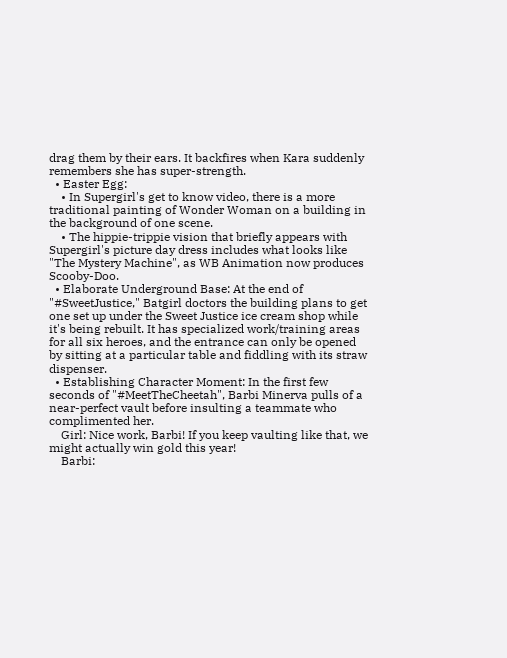drag them by their ears. It backfires when Kara suddenly remembers she has super-strength.
  • Easter Egg:
    • In Supergirl's get to know video, there is a more traditional painting of Wonder Woman on a building in the background of one scene.
    • The hippie-trippie vision that briefly appears with Supergirl's picture day dress includes what looks like "The Mystery Machine", as WB Animation now produces Scooby-Doo.
  • Elaborate Underground Base: At the end of "#SweetJustice," Batgirl doctors the building plans to get one set up under the Sweet Justice ice cream shop while it's being rebuilt. It has specialized work/training areas for all six heroes, and the entrance can only be opened by sitting at a particular table and fiddling with its straw dispenser.
  • Establishing Character Moment: In the first few seconds of "#MeetTheCheetah", Barbi Minerva pulls of a near-perfect vault before insulting a teammate who complimented her.
    Girl: Nice work, Barbi! If you keep vaulting like that, we might actually win gold this year!
    Barbi: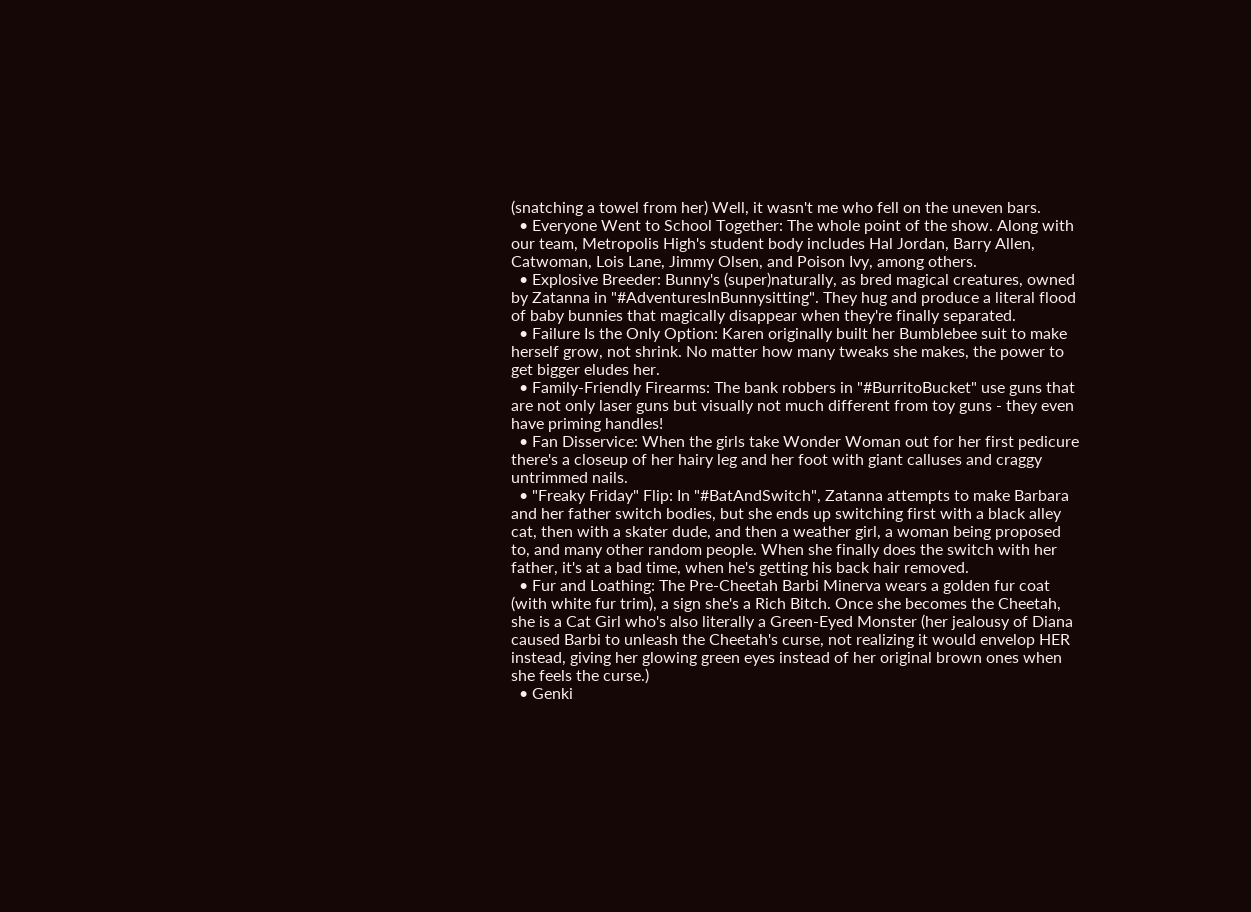(snatching a towel from her) Well, it wasn't me who fell on the uneven bars.
  • Everyone Went to School Together: The whole point of the show. Along with our team, Metropolis High's student body includes Hal Jordan, Barry Allen, Catwoman, Lois Lane, Jimmy Olsen, and Poison Ivy, among others.
  • Explosive Breeder: Bunny's (super)naturally, as bred magical creatures, owned by Zatanna in "#AdventuresInBunnysitting". They hug and produce a literal flood of baby bunnies that magically disappear when they're finally separated.
  • Failure Is the Only Option: Karen originally built her Bumblebee suit to make herself grow, not shrink. No matter how many tweaks she makes, the power to get bigger eludes her.
  • Family-Friendly Firearms: The bank robbers in "#BurritoBucket" use guns that are not only laser guns but visually not much different from toy guns - they even have priming handles!
  • Fan Disservice: When the girls take Wonder Woman out for her first pedicure there's a closeup of her hairy leg and her foot with giant calluses and craggy untrimmed nails.
  • "Freaky Friday" Flip: In "#BatAndSwitch", Zatanna attempts to make Barbara and her father switch bodies, but she ends up switching first with a black alley cat, then with a skater dude, and then a weather girl, a woman being proposed to, and many other random people. When she finally does the switch with her father, it's at a bad time, when he's getting his back hair removed.
  • Fur and Loathing: The Pre-Cheetah Barbi Minerva wears a golden fur coat (with white fur trim), a sign she's a Rich Bitch. Once she becomes the Cheetah, she is a Cat Girl who's also literally a Green-Eyed Monster (her jealousy of Diana caused Barbi to unleash the Cheetah's curse, not realizing it would envelop HER instead, giving her glowing green eyes instead of her original brown ones when she feels the curse.)
  • Genki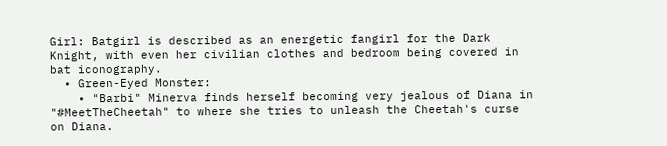Girl: Batgirl is described as an energetic fangirl for the Dark Knight, with even her civilian clothes and bedroom being covered in bat iconography.
  • Green-Eyed Monster:
    • "Barbi" Minerva finds herself becoming very jealous of Diana in "#MeetTheCheetah" to where she tries to unleash the Cheetah's curse on Diana.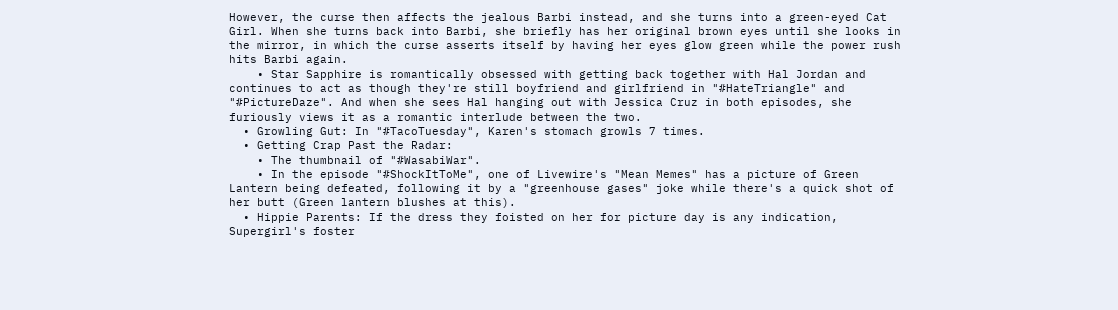However, the curse then affects the jealous Barbi instead, and she turns into a green-eyed Cat Girl. When she turns back into Barbi, she briefly has her original brown eyes until she looks in the mirror, in which the curse asserts itself by having her eyes glow green while the power rush hits Barbi again.
    • Star Sapphire is romantically obsessed with getting back together with Hal Jordan and continues to act as though they're still boyfriend and girlfriend in "#HateTriangle" and "#PictureDaze". And when she sees Hal hanging out with Jessica Cruz in both episodes, she furiously views it as a romantic interlude between the two.
  • Growling Gut: In "#TacoTuesday", Karen's stomach growls 7 times.
  • Getting Crap Past the Radar:
    • The thumbnail of "#WasabiWar".
    • In the episode "#ShockItToMe", one of Livewire's "Mean Memes" has a picture of Green Lantern being defeated, following it by a "greenhouse gases" joke while there's a quick shot of her butt (Green lantern blushes at this).
  • Hippie Parents: If the dress they foisted on her for picture day is any indication, Supergirl's foster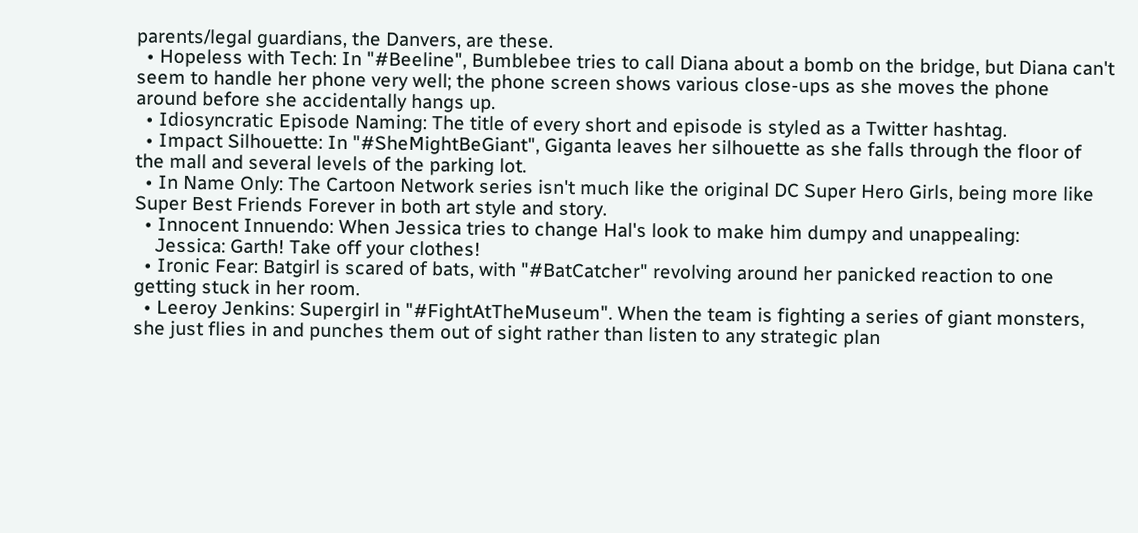parents/legal guardians, the Danvers, are these.
  • Hopeless with Tech: In "#Beeline", Bumblebee tries to call Diana about a bomb on the bridge, but Diana can't seem to handle her phone very well; the phone screen shows various close-ups as she moves the phone around before she accidentally hangs up.
  • Idiosyncratic Episode Naming: The title of every short and episode is styled as a Twitter hashtag.
  • Impact Silhouette: In "#SheMightBeGiant", Giganta leaves her silhouette as she falls through the floor of the mall and several levels of the parking lot.
  • In Name Only: The Cartoon Network series isn't much like the original DC Super Hero Girls, being more like Super Best Friends Forever in both art style and story.
  • Innocent Innuendo: When Jessica tries to change Hal's look to make him dumpy and unappealing:
    Jessica: Garth! Take off your clothes!
  • Ironic Fear: Batgirl is scared of bats, with "#BatCatcher" revolving around her panicked reaction to one getting stuck in her room.
  • Leeroy Jenkins: Supergirl in "#FightAtTheMuseum". When the team is fighting a series of giant monsters, she just flies in and punches them out of sight rather than listen to any strategic plan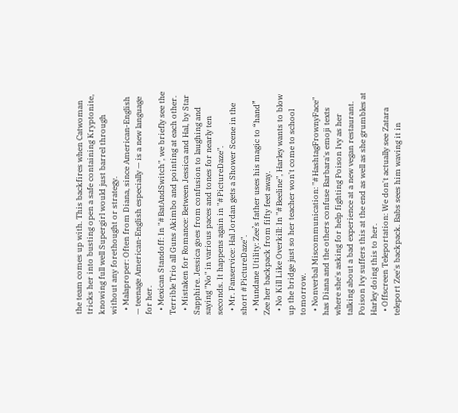the team comes up with. This backfires when Catwoman tricks her into busting open a safe containing Kryptonite, knowing full well Supergirl would just barrel through without any forethought or strategy.
  • Malaproper: Often from Diana, since American-English — teenage American-English especially — is a new language for her.
  • Mexican Standoff: In "#BatAndSwitch", we briefly see the Terrible Trio all Guns Akimbo and pointing at each other.
  • Mistaken for Romance: Between Jessica and Hal, by Star Sapphire. Jessica goes from confusion to laughing and saying "No" in various paces and tones for nearly ten seconds. It happens again in "#PictureDaze".
  • Mr. Fanservice: Hal Jordan gets a Shower Scene in the short #PictureDaze".
  • Mundane Utility: Zee’s father uses his magic to “hand” Zee her backpack from fifty feet away.
  • No Kill Like Overkill: In "#Beeline", Harley wants to blow up the bridge just so her teacher won't come to school tomorrow.
  • Nonverbal Miscommunication: "#HashtagFrownyFace" has Diana and the others confuse Barbara's emoji texts where she's asking for help fighting Poison Ivy as her talking about a bad experience at a new vegan restaurant. Poison Ivy suffers this at the end as well as she grumbles at Harley doing this to her.
  • Offscreen Teleportation: We don't actually see Zatara teleport Zee's backpack. Babs sees him waving it in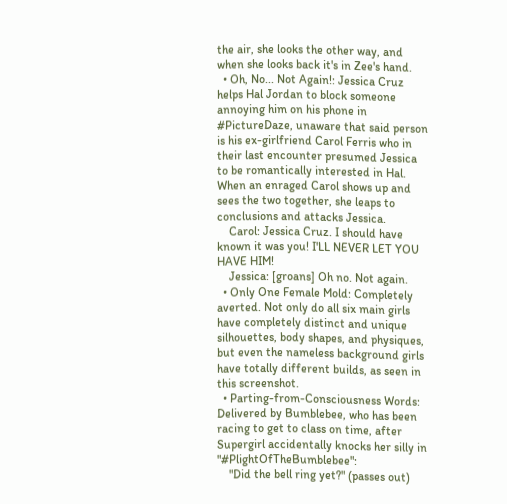the air, she looks the other way, and when she looks back it's in Zee's hand.
  • Oh, No... Not Again!: Jessica Cruz helps Hal Jordan to block someone annoying him on his phone in #PictureDaze, unaware that said person is his ex-girlfriend Carol Ferris who in their last encounter presumed Jessica to be romantically interested in Hal. When an enraged Carol shows up and sees the two together, she leaps to conclusions and attacks Jessica.
    Carol: Jessica Cruz. I should have known it was you! I'LL NEVER LET YOU HAVE HIM!
    Jessica: [groans] Oh no. Not again.
  • Only One Female Mold: Completely averted. Not only do all six main girls have completely distinct and unique silhouettes, body shapes, and physiques, but even the nameless background girls have totally different builds, as seen in this screenshot.
  • Parting-from-Consciousness Words: Delivered by Bumblebee, who has been racing to get to class on time, after Supergirl accidentally knocks her silly in "#PlightOfTheBumblebee":
    "Did the bell ring yet?" (passes out)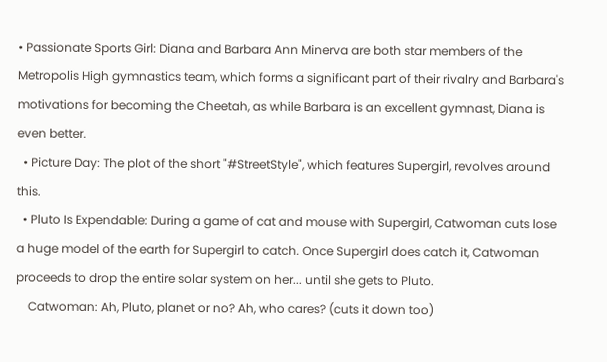• Passionate Sports Girl: Diana and Barbara Ann Minerva are both star members of the Metropolis High gymnastics team, which forms a significant part of their rivalry and Barbara's motivations for becoming the Cheetah, as while Barbara is an excellent gymnast, Diana is even better.
  • Picture Day: The plot of the short "#StreetStyle", which features Supergirl, revolves around this.
  • Pluto Is Expendable: During a game of cat and mouse with Supergirl, Catwoman cuts lose a huge model of the earth for Supergirl to catch. Once Supergirl does catch it, Catwoman proceeds to drop the entire solar system on her... until she gets to Pluto.
    Catwoman: Ah, Pluto, planet or no? Ah, who cares? (cuts it down too)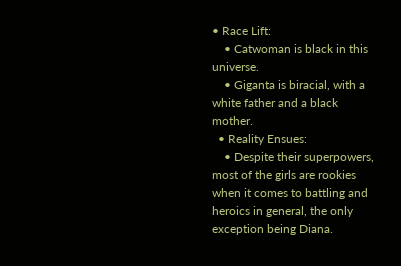• Race Lift:
    • Catwoman is black in this universe.
    • Giganta is biracial, with a white father and a black mother.
  • Reality Ensues:
    • Despite their superpowers, most of the girls are rookies when it comes to battling and heroics in general, the only exception being Diana.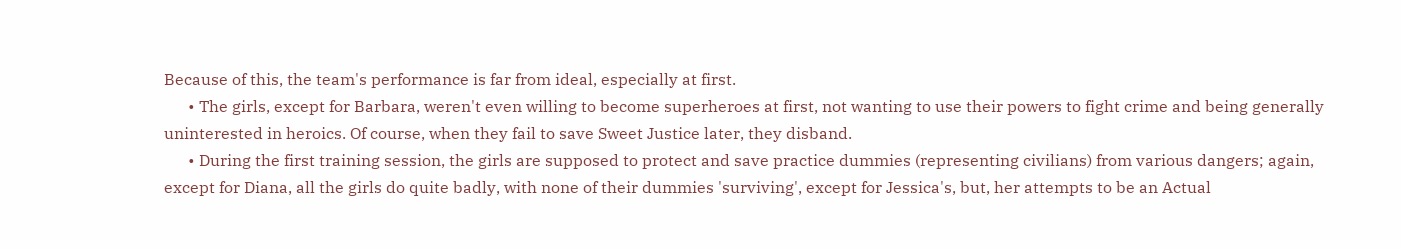Because of this, the team's performance is far from ideal, especially at first.
      • The girls, except for Barbara, weren't even willing to become superheroes at first, not wanting to use their powers to fight crime and being generally uninterested in heroics. Of course, when they fail to save Sweet Justice later, they disband.
      • During the first training session, the girls are supposed to protect and save practice dummies (representing civilians) from various dangers; again, except for Diana, all the girls do quite badly, with none of their dummies 'surviving', except for Jessica's, but, her attempts to be an Actual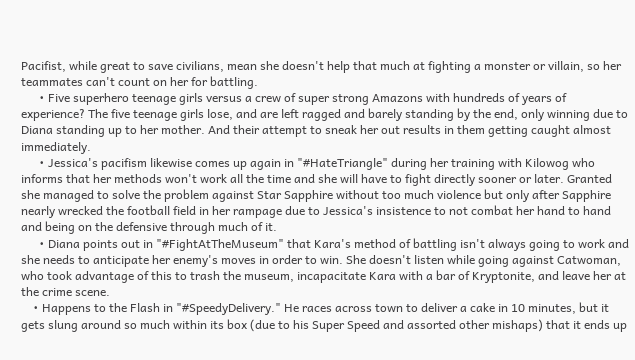Pacifist, while great to save civilians, mean she doesn't help that much at fighting a monster or villain, so her teammates can't count on her for battling.
      • Five superhero teenage girls versus a crew of super strong Amazons with hundreds of years of experience? The five teenage girls lose, and are left ragged and barely standing by the end, only winning due to Diana standing up to her mother. And their attempt to sneak her out results in them getting caught almost immediately.
      • Jessica's pacifism likewise comes up again in "#HateTriangle" during her training with Kilowog who informs that her methods won't work all the time and she will have to fight directly sooner or later. Granted she managed to solve the problem against Star Sapphire without too much violence but only after Sapphire nearly wrecked the football field in her rampage due to Jessica's insistence to not combat her hand to hand and being on the defensive through much of it.
      • Diana points out in "#FightAtTheMuseum" that Kara's method of battling isn't always going to work and she needs to anticipate her enemy's moves in order to win. She doesn't listen while going against Catwoman, who took advantage of this to trash the museum, incapacitate Kara with a bar of Kryptonite, and leave her at the crime scene.
    • Happens to the Flash in "#SpeedyDelivery." He races across town to deliver a cake in 10 minutes, but it gets slung around so much within its box (due to his Super Speed and assorted other mishaps) that it ends up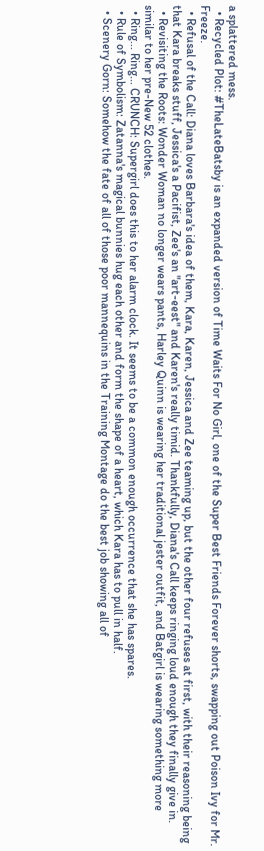a splattered mess.
  • Recycled Plot: #TheLateBatsby is an expanded version of Time Waits For No Girl, one of the Super Best Friends Forever shorts, swapping out Poison Ivy for Mr. Freeze.
  • Refusal of the Call: Diana loves Barbara's idea of them, Kara, Karen, Jessica and Zee teaming up, but the other four refuses at first, with their reasoning being that Kara breaks stuff, Jessica's a Pacifist, Zee's an "art-eest" and Karen's really timid. Thankfully, Diana's Call keeps ringing loud enough they finally give in.
  • Revisiting the Roots: Wonder Woman no longer wears pants, Harley Quinn is wearing her traditional jester outfit, and Batgirl is wearing something more similar to her pre-New 52 clothes.
  • Ring... Ring... CRUNCH: Supergirl does this to her alarm clock. It seems to be a common enough occurrence that she has spares.
  • Rule of Symbolism: Zatanna's magical bunnies hug each other and form the shape of a heart, which Kara has to pull in half.
  • Scenery Gorn: Somehow the fate of all of those poor mannequins in the Training Montage do the best job showing all of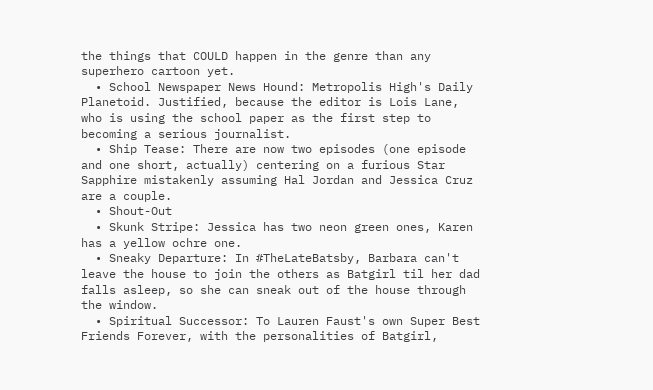the things that COULD happen in the genre than any superhero cartoon yet.
  • School Newspaper News Hound: Metropolis High's Daily Planetoid. Justified, because the editor is Lois Lane, who is using the school paper as the first step to becoming a serious journalist.
  • Ship Tease: There are now two episodes (one episode and one short, actually) centering on a furious Star Sapphire mistakenly assuming Hal Jordan and Jessica Cruz are a couple.
  • Shout-Out
  • Skunk Stripe: Jessica has two neon green ones, Karen has a yellow ochre one.
  • Sneaky Departure: In #TheLateBatsby, Barbara can't leave the house to join the others as Batgirl til her dad falls asleep, so she can sneak out of the house through the window.
  • Spiritual Successor: To Lauren Faust's own Super Best Friends Forever, with the personalities of Batgirl,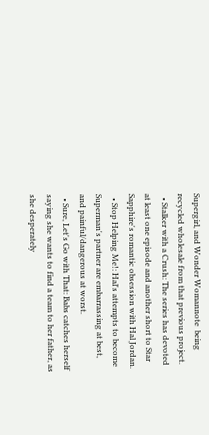Supergirl, and Wonder Womannote  being recycled wholesale from that previous project.
  • Stalker with a Crush: The series has devoted at least one episode and another short to Star Sapphire's romantic obsession with Hal Jordan.
  • Stop Helping Me!: Hal's attempts to become Superman's partner are embarrassing at best, and painful/dangerous at worst.
  • Sure, Let's Go with That: Babs catches herself saying she wants to find a team to her father, as she desperately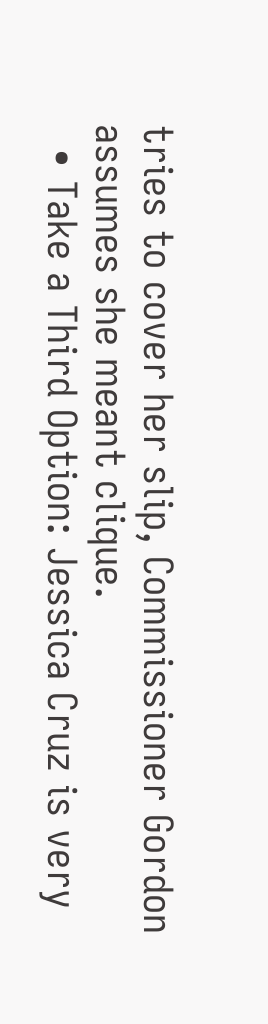tries to cover her slip, Commissioner Gordon assumes she meant clique.
  • Take a Third Option: Jessica Cruz is very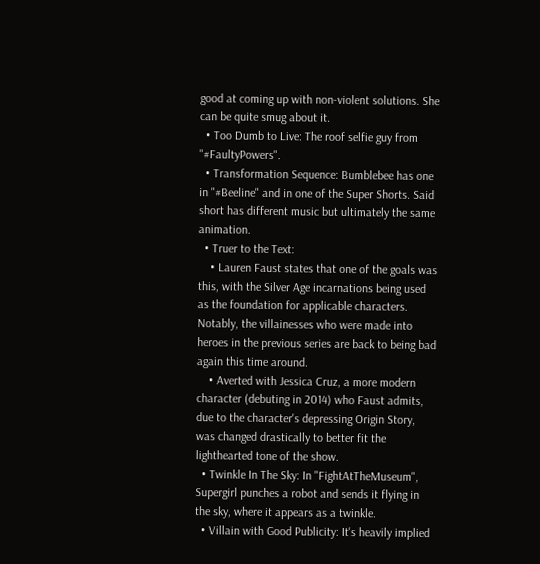good at coming up with non-violent solutions. She can be quite smug about it.
  • Too Dumb to Live: The roof selfie guy from "#FaultyPowers".
  • Transformation Sequence: Bumblebee has one in "#Beeline" and in one of the Super Shorts. Said short has different music but ultimately the same animation.
  • Truer to the Text:
    • Lauren Faust states that one of the goals was this, with the Silver Age incarnations being used as the foundation for applicable characters. Notably, the villainesses who were made into heroes in the previous series are back to being bad again this time around.
    • Averted with Jessica Cruz, a more modern character (debuting in 2014) who Faust admits, due to the character's depressing Origin Story, was changed drastically to better fit the lighthearted tone of the show.
  • Twinkle In The Sky: In "FightAtTheMuseum", Supergirl punches a robot and sends it flying in the sky, where it appears as a twinkle.
  • Villain with Good Publicity: It's heavily implied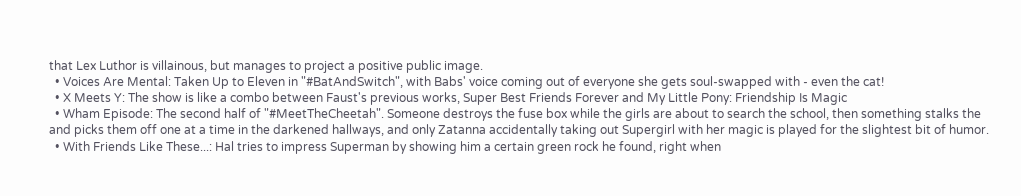that Lex Luthor is villainous, but manages to project a positive public image.
  • Voices Are Mental: Taken Up to Eleven in "#BatAndSwitch", with Babs' voice coming out of everyone she gets soul-swapped with - even the cat!
  • X Meets Y: The show is like a combo between Faust's previous works, Super Best Friends Forever and My Little Pony: Friendship Is Magic
  • Wham Episode: The second half of "#MeetTheCheetah". Someone destroys the fuse box while the girls are about to search the school, then something stalks the and picks them off one at a time in the darkened hallways, and only Zatanna accidentally taking out Supergirl with her magic is played for the slightest bit of humor.
  • With Friends Like These...: Hal tries to impress Superman by showing him a certain green rock he found, right when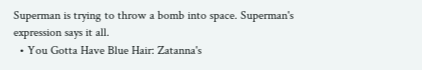Superman is trying to throw a bomb into space. Superman's expression says it all.
  • You Gotta Have Blue Hair: Zatanna's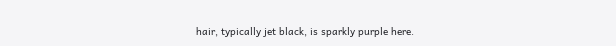hair, typically jet black, is sparkly purple here.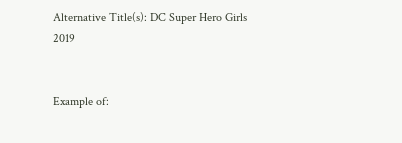Alternative Title(s): DC Super Hero Girls 2019


Example of: